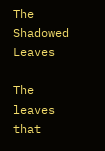The Shadowed Leaves

The leaves that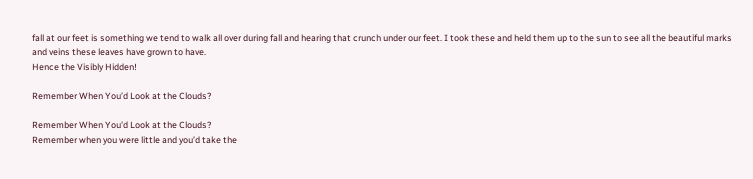fall at our feet is something we tend to walk all over during fall and hearing that crunch under our feet. I took these and held them up to the sun to see all the beautiful marks and veins these leaves have grown to have.
Hence the Visibly Hidden!

Remember When You’d Look at the Clouds?

Remember When You'd Look at the Clouds?
Remember when you were little and you’d take the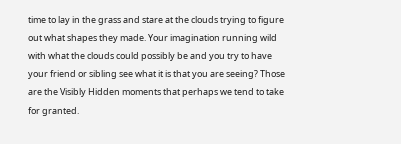time to lay in the grass and stare at the clouds trying to figure out what shapes they made. Your imagination running wild with what the clouds could possibly be and you try to have your friend or sibling see what it is that you are seeing? Those are the Visibly Hidden moments that perhaps we tend to take for granted.